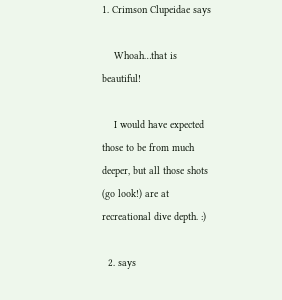1. Crimson Clupeidae says

    Whoah…that is beautiful!

    I would have expected those to be from much deeper, but all those shots (go look!) are at recreational dive depth. :)

  2. says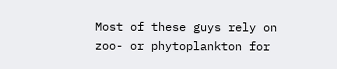Most of these guys rely on zoo- or phytoplankton for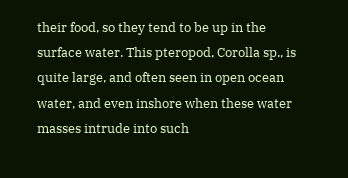their food, so they tend to be up in the surface water. This pteropod, Corolla sp., is quite large, and often seen in open ocean water, and even inshore when these water masses intrude into such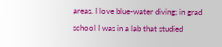areas. I love blue-water diving; in grad school I was in a lab that studied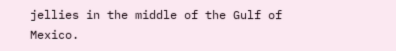jellies in the middle of the Gulf of Mexico.